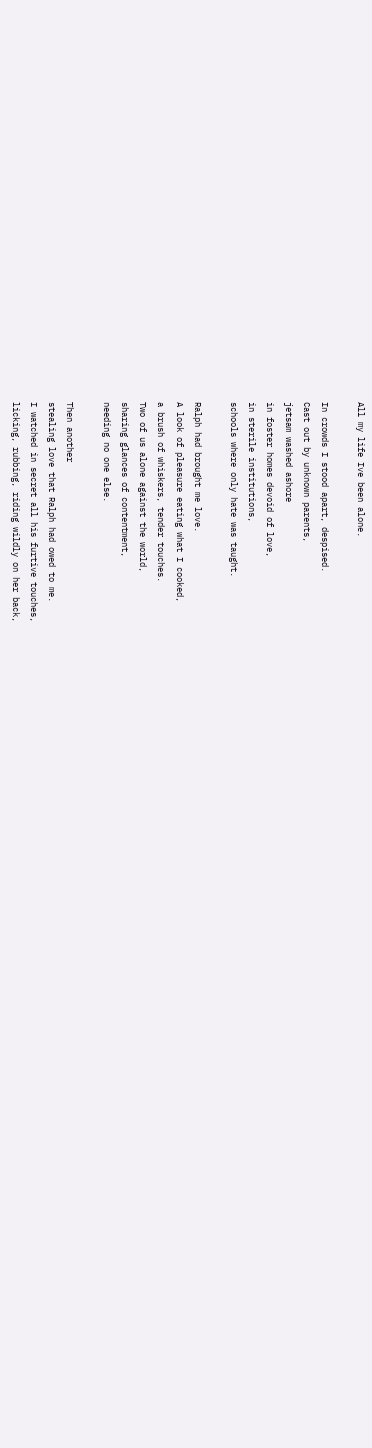All my life Ive been alone.

In crowds I stood apart, despised.
Cast out by unknown parents,
jetsam washed ashore
in foster homes devoid of love,
in sterile institutions,
schools where only hate was taught.

Ralph had brought me love.
A look of pleasure eating what I cooked,
a brush of whiskers, tender touches.
Two of us alone against the world,
sharing glances of contentment,
needing no one else.

Then another
stealing love that Ralph had owed to me.
I watched in secret all his furtive touches,
licking, rubbing, riding wildly on her back,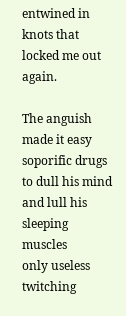entwined in knots that locked me out again.

The anguish made it easy
soporific drugs to dull his mind
and lull his sleeping muscles
only useless twitching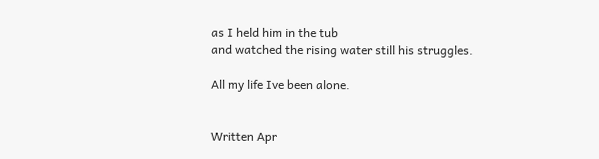as I held him in the tub
and watched the rising water still his struggles.

All my life Ive been alone.


Written Apr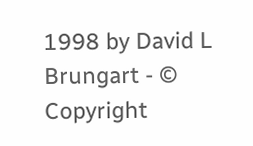1998 by David L Brungart - © Copyright